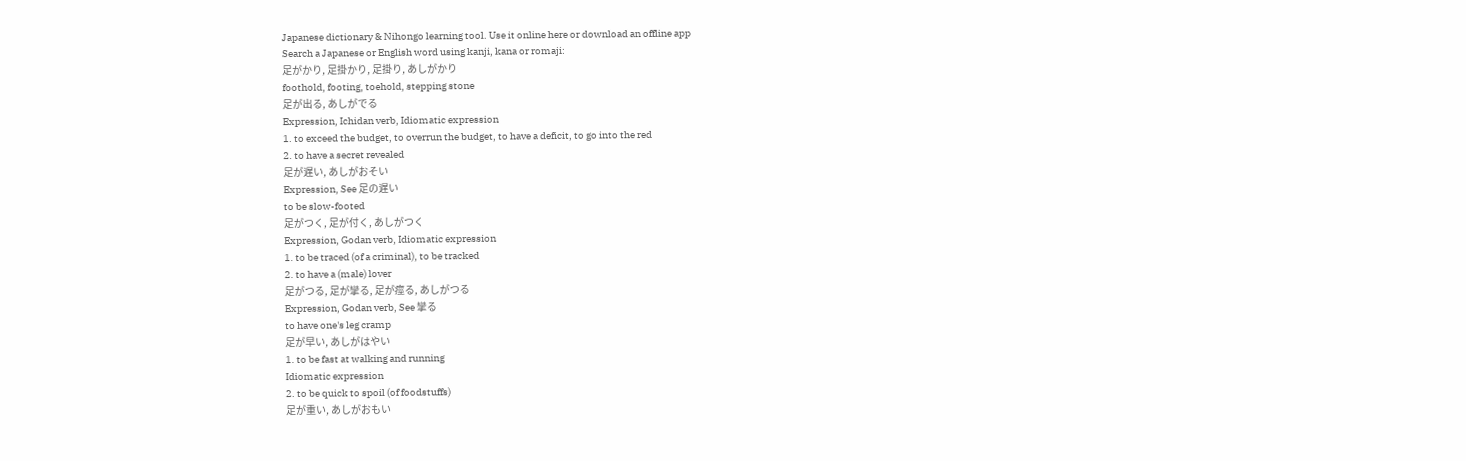Japanese dictionary & Nihongo learning tool. Use it online here or download an offline app
Search a Japanese or English word using kanji, kana or romaji:
足がかり, 足掛かり, 足掛り, あしがかり
foothold, footing, toehold, stepping stone
足が出る, あしがでる
Expression, Ichidan verb, Idiomatic expression
1. to exceed the budget, to overrun the budget, to have a deficit, to go into the red
2. to have a secret revealed
足が遅い, あしがおそい
Expression, See 足の遅い
to be slow-footed
足がつく, 足が付く, あしがつく
Expression, Godan verb, Idiomatic expression
1. to be traced (of a criminal), to be tracked
2. to have a (male) lover
足がつる, 足が攣る, 足が痙る, あしがつる
Expression, Godan verb, See 攣る
to have one's leg cramp
足が早い, あしがはやい
1. to be fast at walking and running
Idiomatic expression
2. to be quick to spoil (of foodstuffs)
足が重い, あしがおもい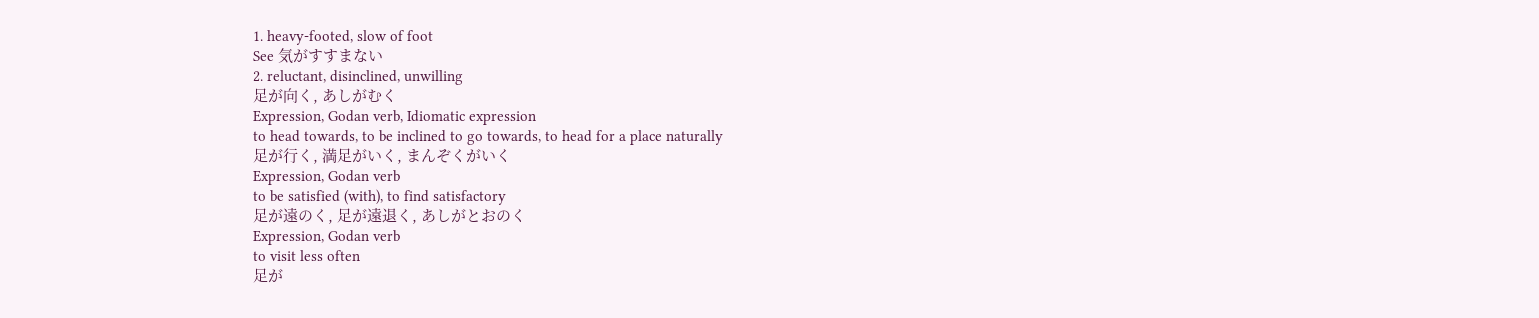1. heavy-footed, slow of foot
See 気がすすまない
2. reluctant, disinclined, unwilling
足が向く, あしがむく
Expression, Godan verb, Idiomatic expression
to head towards, to be inclined to go towards, to head for a place naturally
足が行く, 満足がいく, まんぞくがいく
Expression, Godan verb
to be satisfied (with), to find satisfactory
足が遠のく, 足が遠退く, あしがとおのく
Expression, Godan verb
to visit less often
足が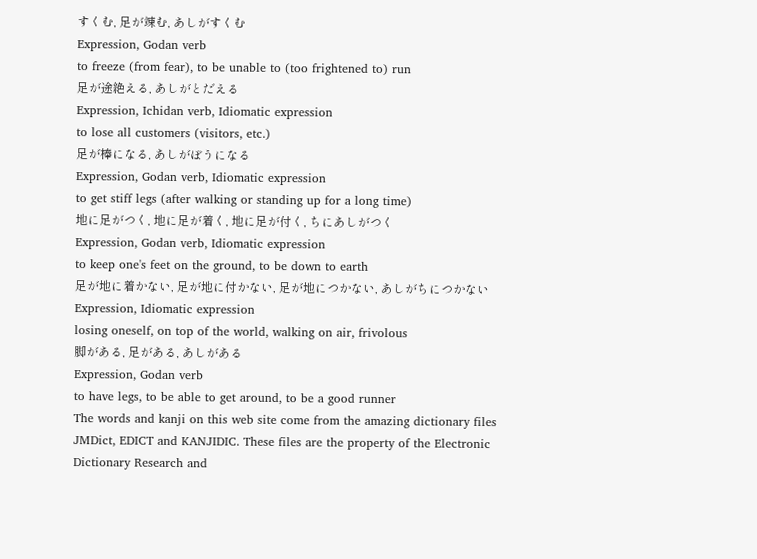すくむ, 足が竦む, あしがすくむ
Expression, Godan verb
to freeze (from fear), to be unable to (too frightened to) run
足が途絶える, あしがとだえる
Expression, Ichidan verb, Idiomatic expression
to lose all customers (visitors, etc.)
足が棒になる, あしがぼうになる
Expression, Godan verb, Idiomatic expression
to get stiff legs (after walking or standing up for a long time)
地に足がつく, 地に足が着く, 地に足が付く, ちにあしがつく
Expression, Godan verb, Idiomatic expression
to keep one's feet on the ground, to be down to earth
足が地に着かない, 足が地に付かない, 足が地につかない, あしがちにつかない
Expression, Idiomatic expression
losing oneself, on top of the world, walking on air, frivolous
脚がある, 足がある, あしがある
Expression, Godan verb
to have legs, to be able to get around, to be a good runner
The words and kanji on this web site come from the amazing dictionary files JMDict, EDICT and KANJIDIC. These files are the property of the Electronic Dictionary Research and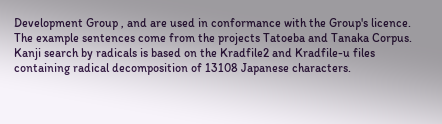Development Group , and are used in conformance with the Group's licence. The example sentences come from the projects Tatoeba and Tanaka Corpus. Kanji search by radicals is based on the Kradfile2 and Kradfile-u files containing radical decomposition of 13108 Japanese characters.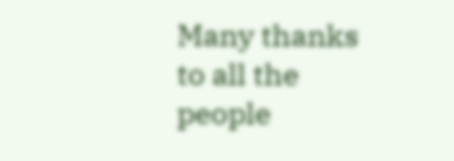Many thanks to all the people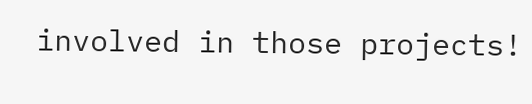involved in those projects!